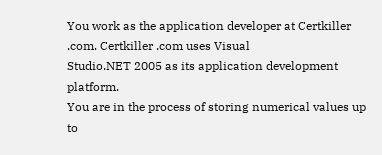You work as the application developer at Certkiller .com. Certkiller .com uses Visual
Studio.NET 2005 as its application development platform.
You are in the process of storing numerical values up to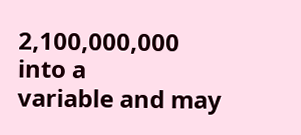2,100,000,000 into a
variable and may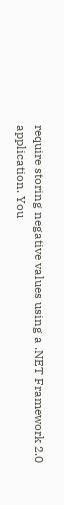require storing negative values using a .NET Framework 2.0
application. You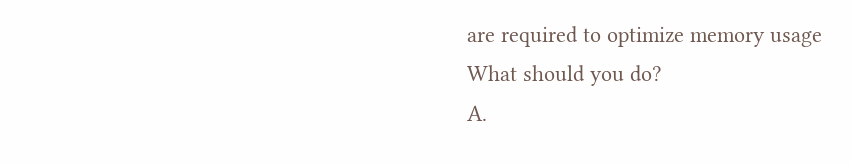are required to optimize memory usage
What should you do?
A.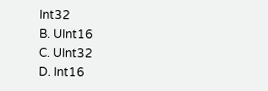Int32
B. UInt16
C. UInt32
D. Int16